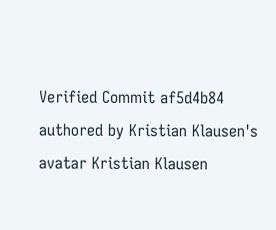Verified Commit af5d4b84 authored by Kristian Klausen's avatar Kristian Klausen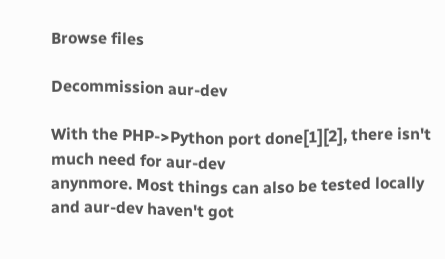Browse files

Decommission aur-dev

With the PHP->Python port done[1][2], there isn't much need for aur-dev
anynmore. Most things can also be tested locally and aur-dev haven't got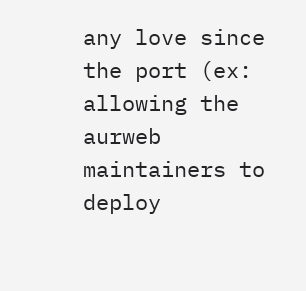any love since the port (ex: allowing the aurweb maintainers to deploy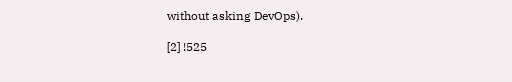without asking DevOps).

[2] !525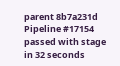parent 8b7a231d
Pipeline #17154 passed with stage
in 32 seconds